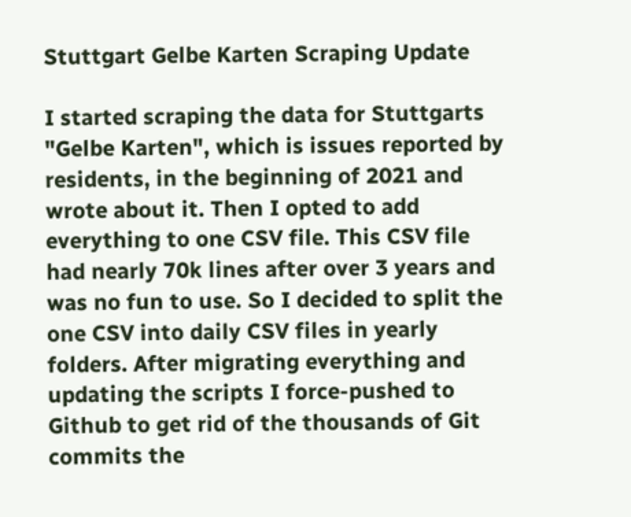Stuttgart Gelbe Karten Scraping Update

I started scraping the data for Stuttgarts "Gelbe Karten", which is issues reported by residents, in the beginning of 2021 and wrote about it. Then I opted to add everything to one CSV file. This CSV file had nearly 70k lines after over 3 years and was no fun to use. So I decided to split the one CSV into daily CSV files in yearly folders. After migrating everything and updating the scripts I force-pushed to Github to get rid of the thousands of Git commits the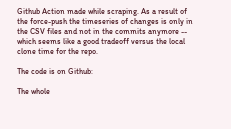Github Action made while scraping. As a result of the force-push the timeseries of changes is only in the CSV files and not in the commits anymore -- which seems like a good tradeoff versus the local clone time for the repo.

The code is on Github:

The whole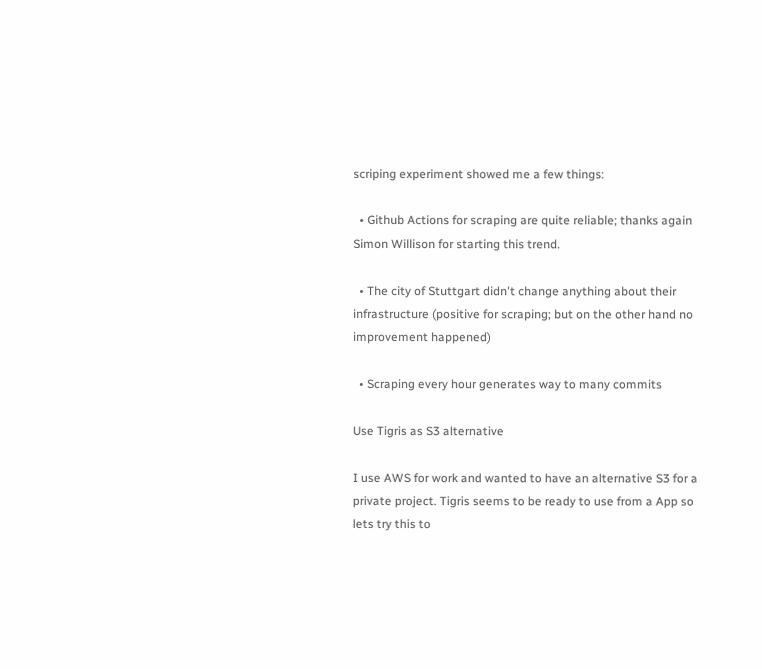scriping experiment showed me a few things:

  • Github Actions for scraping are quite reliable; thanks again Simon Willison for starting this trend.

  • The city of Stuttgart didn't change anything about their infrastructure (positive for scraping; but on the other hand no improvement happened)

  • Scraping every hour generates way to many commits

Use Tigris as S3 alternative

I use AWS for work and wanted to have an alternative S3 for a private project. Tigris seems to be ready to use from a App so lets try this to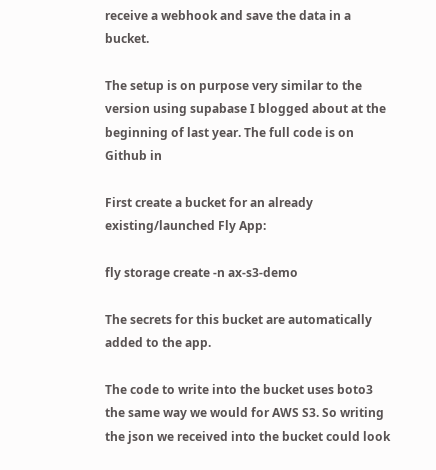receive a webhook and save the data in a bucket.

The setup is on purpose very similar to the version using supabase I blogged about at the beginning of last year. The full code is on Github in

First create a bucket for an already existing/launched Fly App:

fly storage create -n ax-s3-demo

The secrets for this bucket are automatically added to the app.

The code to write into the bucket uses boto3 the same way we would for AWS S3. So writing the json we received into the bucket could look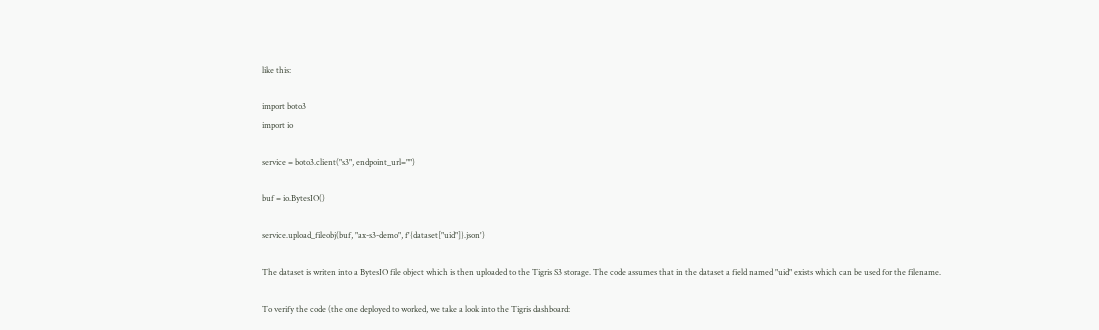like this:

import boto3
import io

service = boto3.client("s3", endpoint_url="")

buf = io.BytesIO()

service.upload_fileobj(buf, "ax-s3-demo", f'{dataset["uid"]}.json')

The dataset is writen into a BytesIO file object which is then uploaded to the Tigris S3 storage. The code assumes that in the dataset a field named "uid" exists which can be used for the filename.

To verify the code (the one deployed to worked, we take a look into the Tigris dashboard: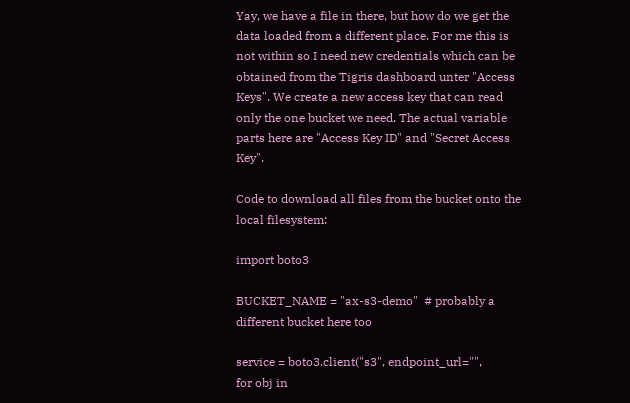Yay, we have a file in there, but how do we get the data loaded from a different place. For me this is not within so I need new credentials which can be obtained from the Tigris dashboard unter "Access Keys". We create a new access key that can read only the one bucket we need. The actual variable parts here are "Access Key ID" and "Secret Access Key".

Code to download all files from the bucket onto the local filesystem:

import boto3

BUCKET_NAME = "ax-s3-demo"  # probably a different bucket here too

service = boto3.client("s3", endpoint_url="",
for obj in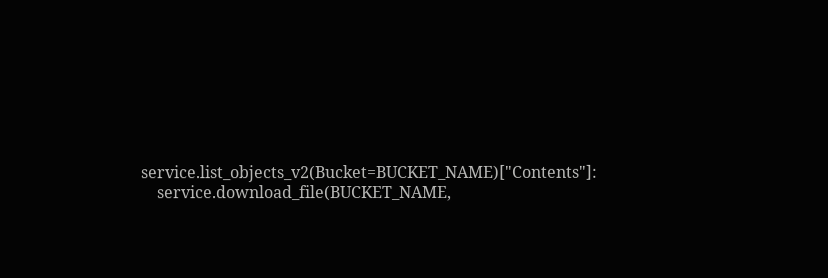service.list_objects_v2(Bucket=BUCKET_NAME)["Contents"]:
    service.download_file(BUCKET_NAME,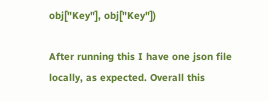obj["Key"], obj["Key"])

After running this I have one json file locally, as expected. Overall this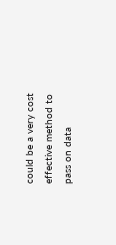could be a very cost effective method to pass on data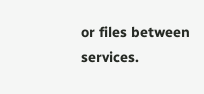or files between services.